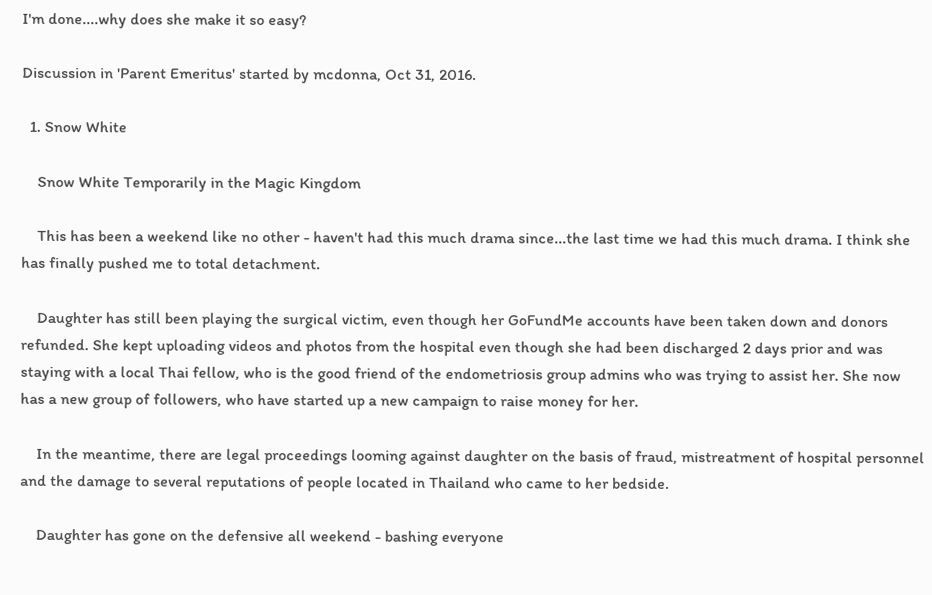I'm done....why does she make it so easy?

Discussion in 'Parent Emeritus' started by mcdonna, Oct 31, 2016.

  1. Snow White

    Snow White Temporarily in the Magic Kingdom

    This has been a weekend like no other - haven't had this much drama since...the last time we had this much drama. I think she has finally pushed me to total detachment.

    Daughter has still been playing the surgical victim, even though her GoFundMe accounts have been taken down and donors refunded. She kept uploading videos and photos from the hospital even though she had been discharged 2 days prior and was staying with a local Thai fellow, who is the good friend of the endometriosis group admins who was trying to assist her. She now has a new group of followers, who have started up a new campaign to raise money for her.

    In the meantime, there are legal proceedings looming against daughter on the basis of fraud, mistreatment of hospital personnel and the damage to several reputations of people located in Thailand who came to her bedside.

    Daughter has gone on the defensive all weekend - bashing everyone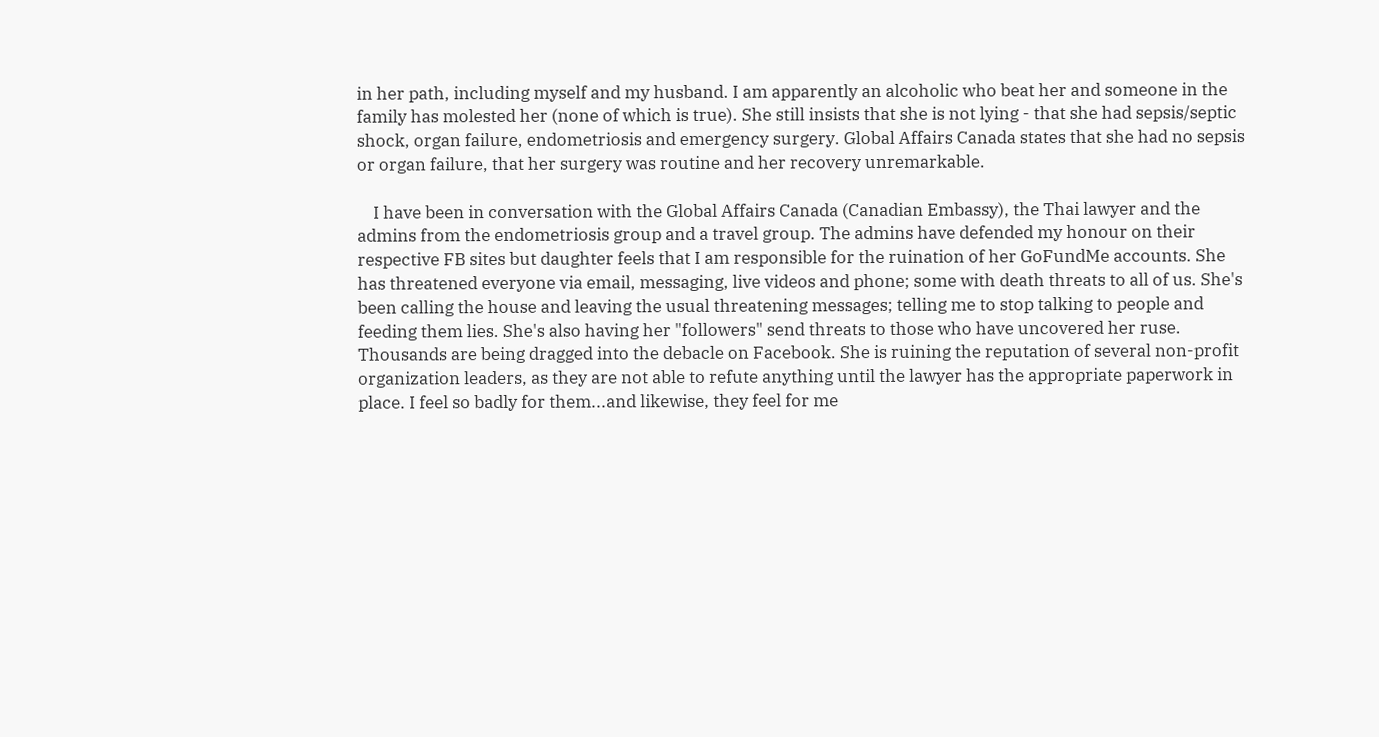in her path, including myself and my husband. I am apparently an alcoholic who beat her and someone in the family has molested her (none of which is true). She still insists that she is not lying - that she had sepsis/septic shock, organ failure, endometriosis and emergency surgery. Global Affairs Canada states that she had no sepsis or organ failure, that her surgery was routine and her recovery unremarkable.

    I have been in conversation with the Global Affairs Canada (Canadian Embassy), the Thai lawyer and the admins from the endometriosis group and a travel group. The admins have defended my honour on their respective FB sites but daughter feels that I am responsible for the ruination of her GoFundMe accounts. She has threatened everyone via email, messaging, live videos and phone; some with death threats to all of us. She's been calling the house and leaving the usual threatening messages; telling me to stop talking to people and feeding them lies. She's also having her "followers" send threats to those who have uncovered her ruse. Thousands are being dragged into the debacle on Facebook. She is ruining the reputation of several non-profit organization leaders, as they are not able to refute anything until the lawyer has the appropriate paperwork in place. I feel so badly for them...and likewise, they feel for me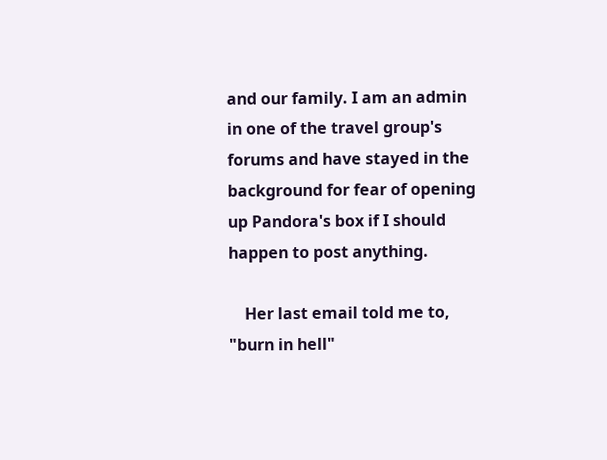and our family. I am an admin in one of the travel group's forums and have stayed in the background for fear of opening up Pandora's box if I should happen to post anything.

    Her last email told me to, "burn in hell"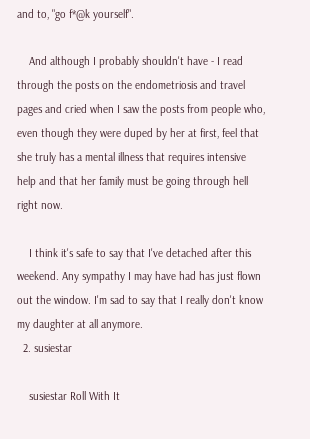and to, "go f*@k yourself".

    And although I probably shouldn't have - I read through the posts on the endometriosis and travel pages and cried when I saw the posts from people who, even though they were duped by her at first, feel that she truly has a mental illness that requires intensive help and that her family must be going through hell right now.

    I think it's safe to say that I've detached after this weekend. Any sympathy I may have had has just flown out the window. I'm sad to say that I really don't know my daughter at all anymore.
  2. susiestar

    susiestar Roll With It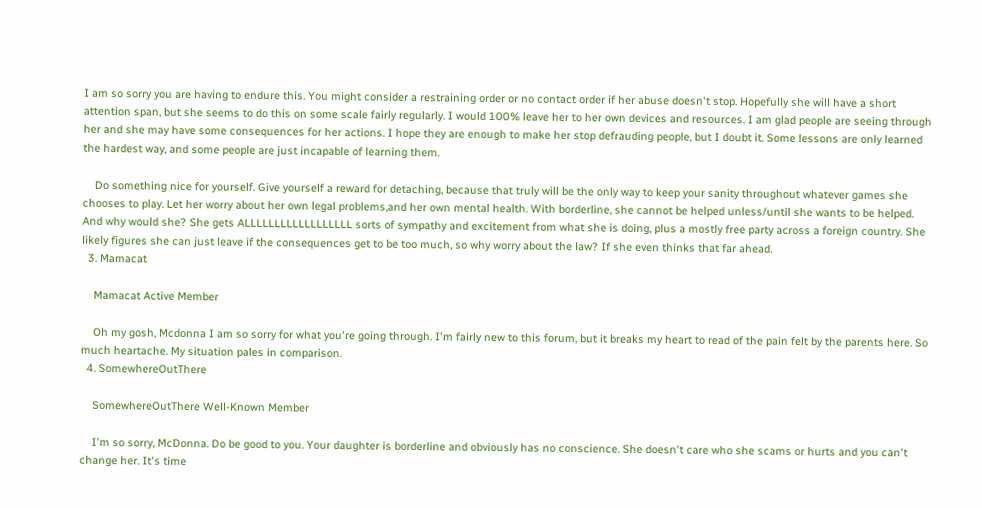I am so sorry you are having to endure this. You might consider a restraining order or no contact order if her abuse doesn't stop. Hopefully she will have a short attention span, but she seems to do this on some scale fairly regularly. I would 100% leave her to her own devices and resources. I am glad people are seeing through her and she may have some consequences for her actions. I hope they are enough to make her stop defrauding people, but I doubt it. Some lessons are only learned the hardest way, and some people are just incapable of learning them.

    Do something nice for yourself. Give yourself a reward for detaching, because that truly will be the only way to keep your sanity throughout whatever games she chooses to play. Let her worry about her own legal problems,and her own mental health. With borderline, she cannot be helped unless/until she wants to be helped. And why would she? She gets ALLLLLLLLLLLLLLLLLL sorts of sympathy and excitement from what she is doing, plus a mostly free party across a foreign country. She likely figures she can just leave if the consequences get to be too much, so why worry about the law? If she even thinks that far ahead.
  3. Mamacat

    Mamacat Active Member

    Oh my gosh, Mcdonna I am so sorry for what you're going through. I'm fairly new to this forum, but it breaks my heart to read of the pain felt by the parents here. So much heartache. My situation pales in comparison.
  4. SomewhereOutThere

    SomewhereOutThere Well-Known Member

    I'm so sorry, McDonna. Do be good to you. Your daughter is borderline and obviously has no conscience. She doesn't care who she scams or hurts and you can't change her. It's time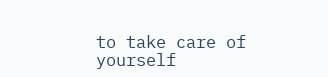to take care of yourself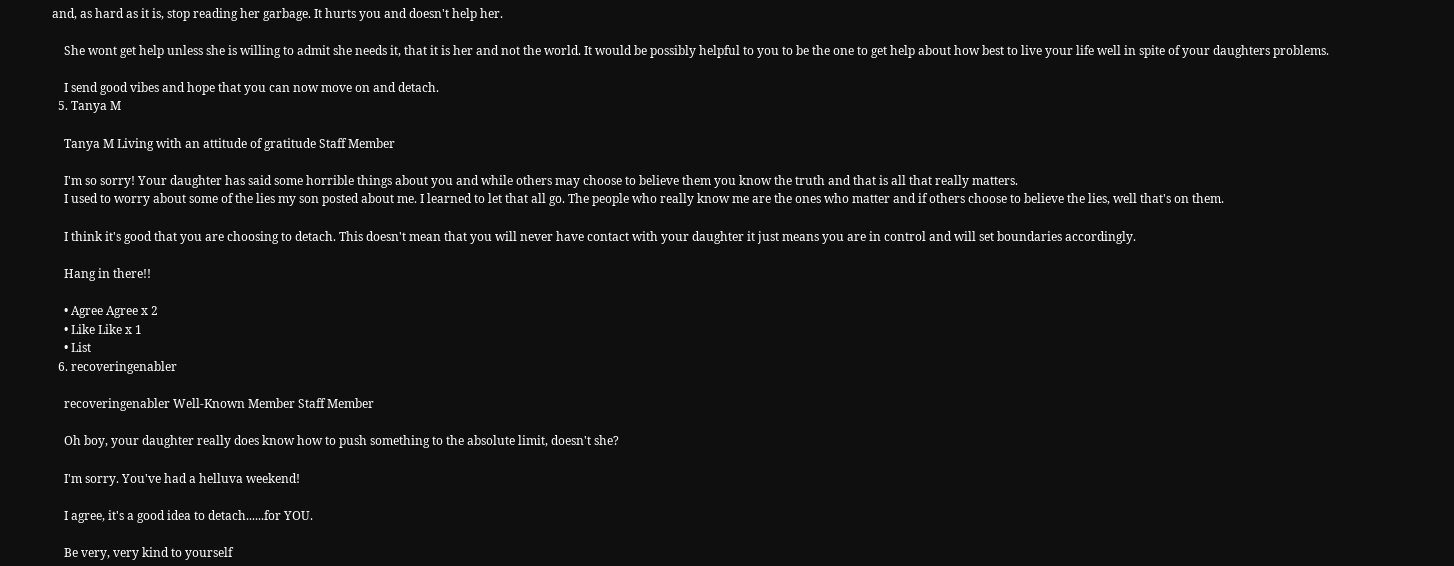and, as hard as it is, stop reading her garbage. It hurts you and doesn't help her.

    She wont get help unless she is willing to admit she needs it, that it is her and not the world. It would be possibly helpful to you to be the one to get help about how best to live your life well in spite of your daughters problems.

    I send good vibes and hope that you can now move on and detach.
  5. Tanya M

    Tanya M Living with an attitude of gratitude Staff Member

    I'm so sorry! Your daughter has said some horrible things about you and while others may choose to believe them you know the truth and that is all that really matters.
    I used to worry about some of the lies my son posted about me. I learned to let that all go. The people who really know me are the ones who matter and if others choose to believe the lies, well that's on them.

    I think it's good that you are choosing to detach. This doesn't mean that you will never have contact with your daughter it just means you are in control and will set boundaries accordingly.

    Hang in there!!

    • Agree Agree x 2
    • Like Like x 1
    • List
  6. recoveringenabler

    recoveringenabler Well-Known Member Staff Member

    Oh boy, your daughter really does know how to push something to the absolute limit, doesn't she?

    I'm sorry. You've had a helluva weekend!

    I agree, it's a good idea to detach......for YOU.

    Be very, very kind to yourself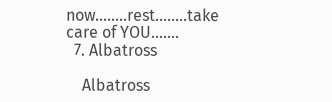now........rest........take care of YOU.......
  7. Albatross

    Albatross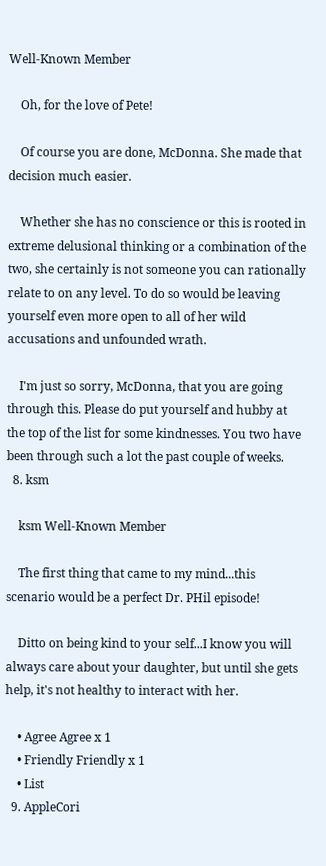Well-Known Member

    Oh, for the love of Pete!

    Of course you are done, McDonna. She made that decision much easier.

    Whether she has no conscience or this is rooted in extreme delusional thinking or a combination of the two, she certainly is not someone you can rationally relate to on any level. To do so would be leaving yourself even more open to all of her wild accusations and unfounded wrath.

    I'm just so sorry, McDonna, that you are going through this. Please do put yourself and hubby at the top of the list for some kindnesses. You two have been through such a lot the past couple of weeks.
  8. ksm

    ksm Well-Known Member

    The first thing that came to my mind...this scenario would be a perfect Dr. PHil episode!

    Ditto on being kind to your self...I know you will always care about your daughter, but until she gets help, it's not healthy to interact with her.

    • Agree Agree x 1
    • Friendly Friendly x 1
    • List
  9. AppleCori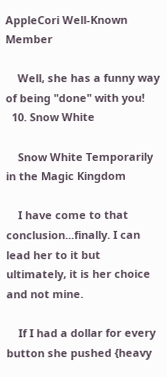AppleCori Well-Known Member

    Well, she has a funny way of being "done" with you!
  10. Snow White

    Snow White Temporarily in the Magic Kingdom

    I have come to that conclusion...finally. I can lead her to it but ultimately, it is her choice and not mine.

    If I had a dollar for every button she pushed {heavy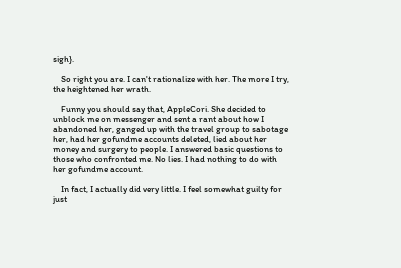sigh}.

    So right you are. I can't rationalize with her. The more I try, the heightened her wrath.

    Funny you should say that, AppleCori. She decided to unblock me on messenger and sent a rant about how I abandoned her, ganged up with the travel group to sabotage her, had her gofundme accounts deleted, lied about her money and surgery to people. I answered basic questions to those who confronted me. No lies. I had nothing to do with her gofundme account.

    In fact, I actually did very little. I feel somewhat guilty for just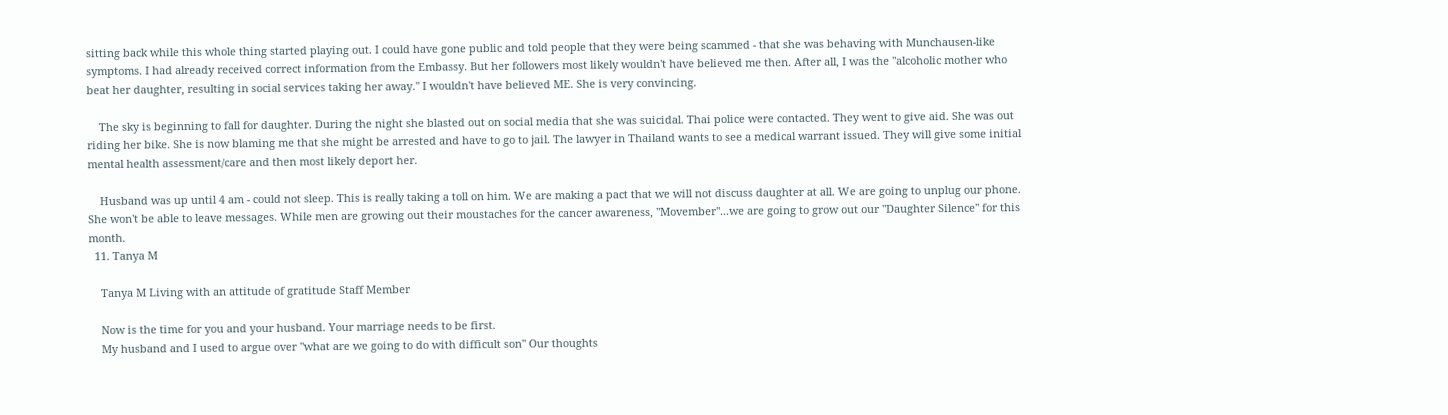sitting back while this whole thing started playing out. I could have gone public and told people that they were being scammed - that she was behaving with Munchausen-like symptoms. I had already received correct information from the Embassy. But her followers most likely wouldn't have believed me then. After all, I was the "alcoholic mother who beat her daughter, resulting in social services taking her away." I wouldn't have believed ME. She is very convincing.

    The sky is beginning to fall for daughter. During the night she blasted out on social media that she was suicidal. Thai police were contacted. They went to give aid. She was out riding her bike. She is now blaming me that she might be arrested and have to go to jail. The lawyer in Thailand wants to see a medical warrant issued. They will give some initial mental health assessment/care and then most likely deport her.

    Husband was up until 4 am - could not sleep. This is really taking a toll on him. We are making a pact that we will not discuss daughter at all. We are going to unplug our phone. She won't be able to leave messages. While men are growing out their moustaches for the cancer awareness, "Movember"...we are going to grow out our "Daughter Silence" for this month.
  11. Tanya M

    Tanya M Living with an attitude of gratitude Staff Member

    Now is the time for you and your husband. Your marriage needs to be first.
    My husband and I used to argue over "what are we going to do with difficult son" Our thoughts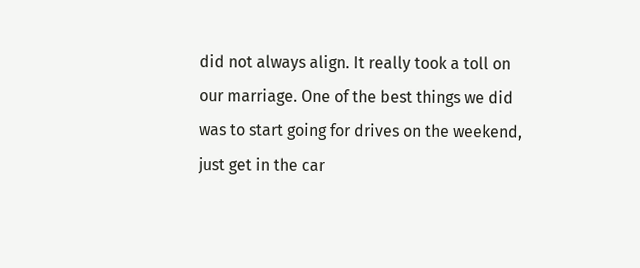did not always align. It really took a toll on our marriage. One of the best things we did was to start going for drives on the weekend, just get in the car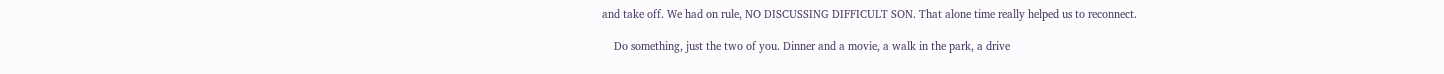and take off. We had on rule, NO DISCUSSING DIFFICULT SON. That alone time really helped us to reconnect.

    Do something, just the two of you. Dinner and a movie, a walk in the park, a drive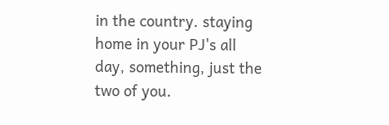in the country. staying home in your PJ's all day, something, just the two of you.